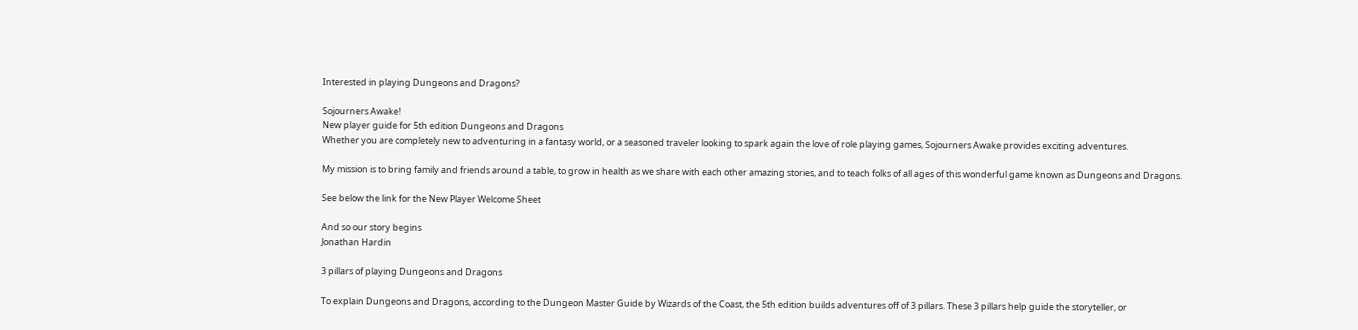Interested in playing Dungeons and Dragons?

Sojourners Awake!
New player guide for 5th edition Dungeons and Dragons
Whether you are completely new to adventuring in a fantasy world, or a seasoned traveler looking to spark again the love of role playing games, Sojourners Awake provides exciting adventures.

My mission is to bring family and friends around a table, to grow in health as we share with each other amazing stories, and to teach folks of all ages of this wonderful game known as Dungeons and Dragons.

See below the link for the New Player Welcome Sheet

And so our story begins
Jonathan Hardin

3 pillars of playing Dungeons and Dragons

To explain Dungeons and Dragons, according to the Dungeon Master Guide by Wizards of the Coast, the 5th edition builds adventures off of 3 pillars. These 3 pillars help guide the storyteller, or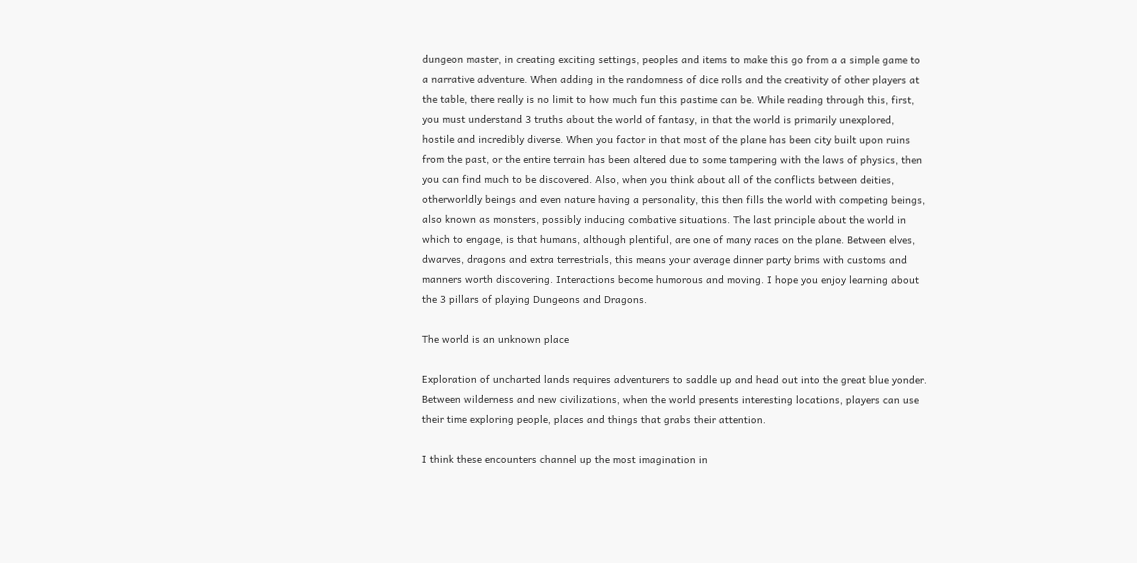dungeon master, in creating exciting settings, peoples and items to make this go from a a simple game to a narrative adventure. When adding in the randomness of dice rolls and the creativity of other players at the table, there really is no limit to how much fun this pastime can be. While reading through this, first, you must understand 3 truths about the world of fantasy, in that the world is primarily unexplored, hostile and incredibly diverse. When you factor in that most of the plane has been city built upon ruins from the past, or the entire terrain has been altered due to some tampering with the laws of physics, then you can find much to be discovered. Also, when you think about all of the conflicts between deities, otherworldly beings and even nature having a personality, this then fills the world with competing beings, also known as monsters, possibly inducing combative situations. The last principle about the world in which to engage, is that humans, although plentiful, are one of many races on the plane. Between elves, dwarves, dragons and extra terrestrials, this means your average dinner party brims with customs and manners worth discovering. Interactions become humorous and moving. I hope you enjoy learning about the 3 pillars of playing Dungeons and Dragons.

The world is an unknown place

Exploration of uncharted lands requires adventurers to saddle up and head out into the great blue yonder. Between wilderness and new civilizations, when the world presents interesting locations, players can use their time exploring people, places and things that grabs their attention.

I think these encounters channel up the most imagination in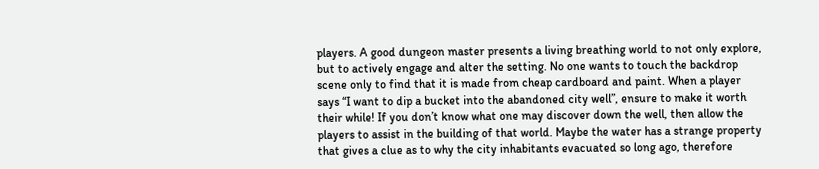players. A good dungeon master presents a living breathing world to not only explore, but to actively engage and alter the setting. No one wants to touch the backdrop scene only to find that it is made from cheap cardboard and paint. When a player says “I want to dip a bucket into the abandoned city well”, ensure to make it worth their while! If you don’t know what one may discover down the well, then allow the players to assist in the building of that world. Maybe the water has a strange property that gives a clue as to why the city inhabitants evacuated so long ago, therefore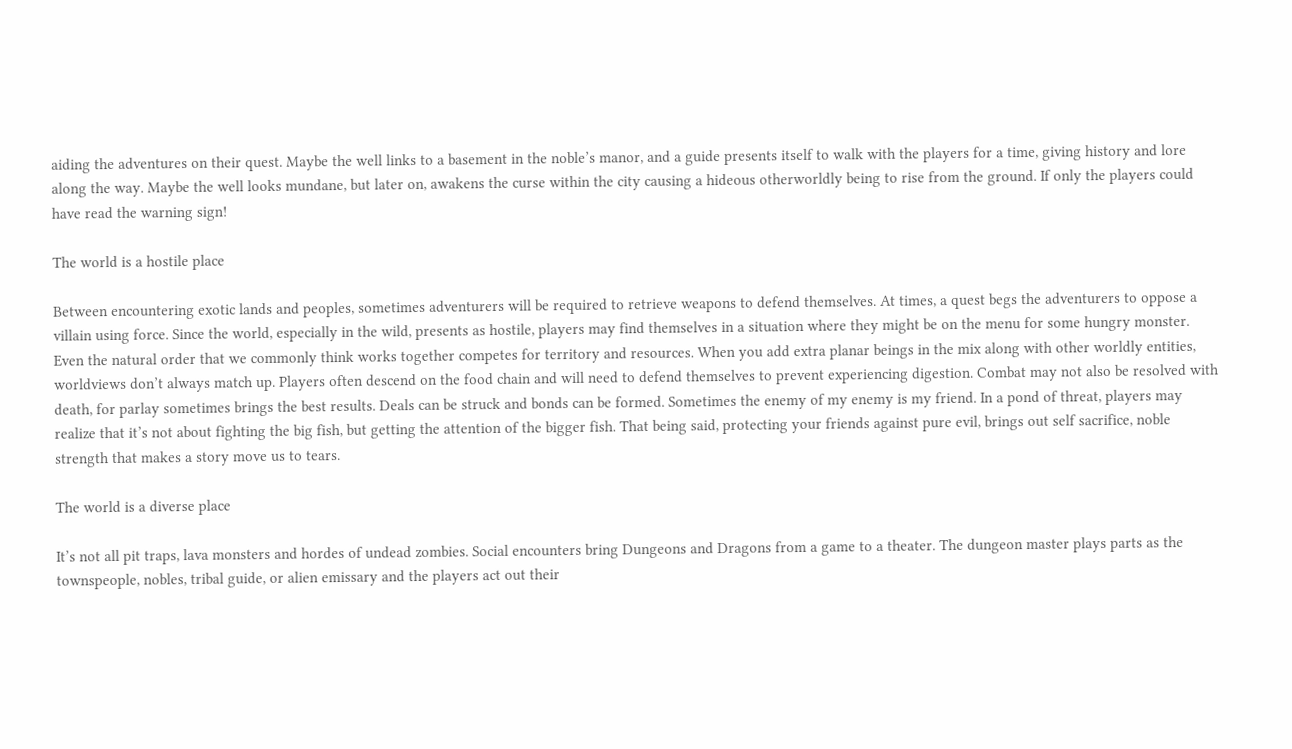aiding the adventures on their quest. Maybe the well links to a basement in the noble’s manor, and a guide presents itself to walk with the players for a time, giving history and lore along the way. Maybe the well looks mundane, but later on, awakens the curse within the city causing a hideous otherworldly being to rise from the ground. If only the players could have read the warning sign!

The world is a hostile place

Between encountering exotic lands and peoples, sometimes adventurers will be required to retrieve weapons to defend themselves. At times, a quest begs the adventurers to oppose a villain using force. Since the world, especially in the wild, presents as hostile, players may find themselves in a situation where they might be on the menu for some hungry monster. Even the natural order that we commonly think works together competes for territory and resources. When you add extra planar beings in the mix along with other worldly entities, worldviews don’t always match up. Players often descend on the food chain and will need to defend themselves to prevent experiencing digestion. Combat may not also be resolved with death, for parlay sometimes brings the best results. Deals can be struck and bonds can be formed. Sometimes the enemy of my enemy is my friend. In a pond of threat, players may realize that it’s not about fighting the big fish, but getting the attention of the bigger fish. That being said, protecting your friends against pure evil, brings out self sacrifice, noble strength that makes a story move us to tears.

The world is a diverse place

It’s not all pit traps, lava monsters and hordes of undead zombies. Social encounters bring Dungeons and Dragons from a game to a theater. The dungeon master plays parts as the townspeople, nobles, tribal guide, or alien emissary and the players act out their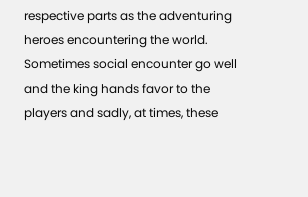respective parts as the adventuring heroes encountering the world. Sometimes social encounter go well and the king hands favor to the players and sadly, at times, these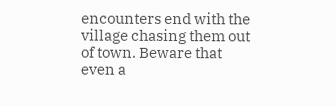encounters end with the village chasing them out of town. Beware that even a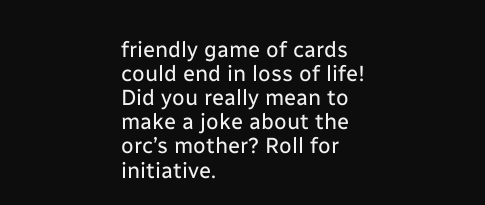friendly game of cards could end in loss of life! Did you really mean to make a joke about the orc’s mother? Roll for initiative.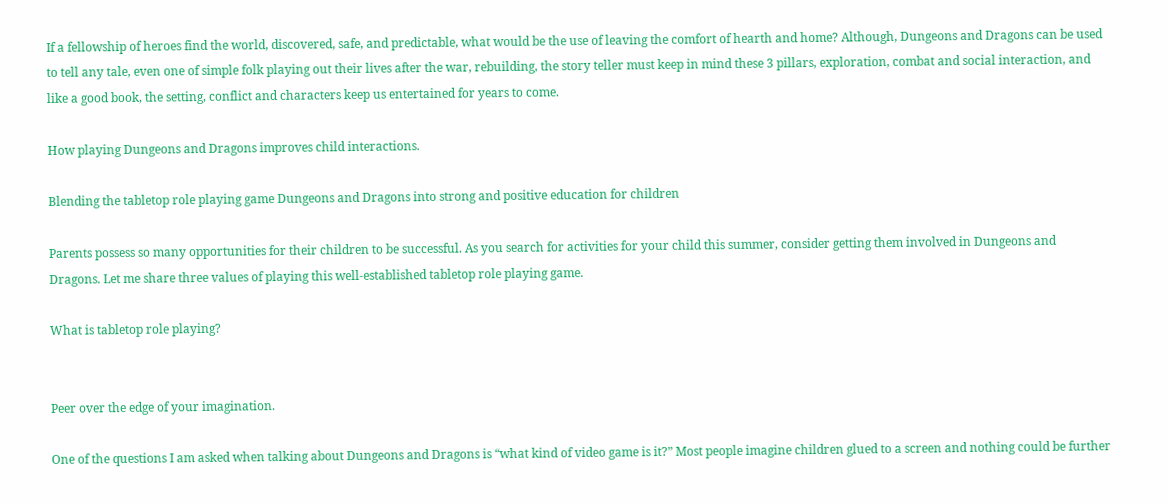If a fellowship of heroes find the world, discovered, safe, and predictable, what would be the use of leaving the comfort of hearth and home? Although, Dungeons and Dragons can be used to tell any tale, even one of simple folk playing out their lives after the war, rebuilding, the story teller must keep in mind these 3 pillars, exploration, combat and social interaction, and like a good book, the setting, conflict and characters keep us entertained for years to come.

How playing Dungeons and Dragons improves child interactions.

Blending the tabletop role playing game Dungeons and Dragons into strong and positive education for children

Parents possess so many opportunities for their children to be successful. As you search for activities for your child this summer, consider getting them involved in Dungeons and Dragons. Let me share three values of playing this well-established tabletop role playing game.

What is tabletop role playing?


Peer over the edge of your imagination.

One of the questions I am asked when talking about Dungeons and Dragons is “what kind of video game is it?” Most people imagine children glued to a screen and nothing could be further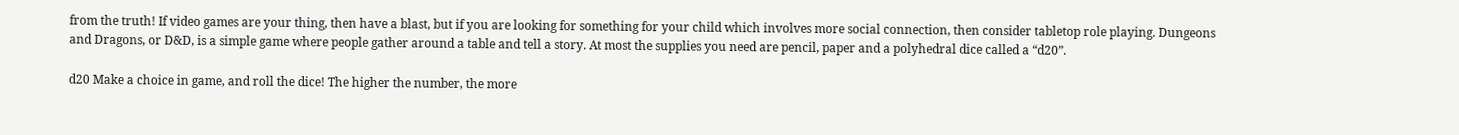from the truth! If video games are your thing, then have a blast, but if you are looking for something for your child which involves more social connection, then consider tabletop role playing. Dungeons and Dragons, or D&D, is a simple game where people gather around a table and tell a story. At most the supplies you need are pencil, paper and a polyhedral dice called a “d20”.

d20 Make a choice in game, and roll the dice! The higher the number, the more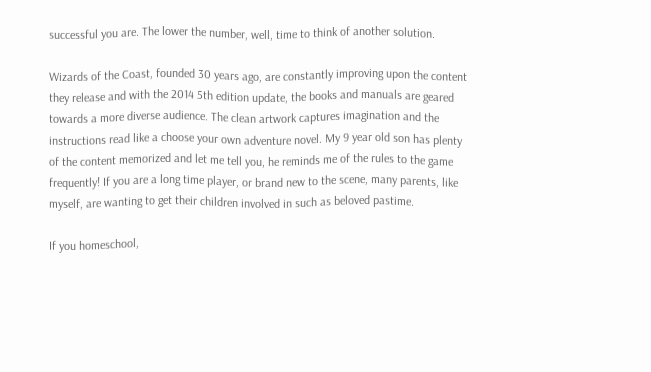successful you are. The lower the number, well, time to think of another solution.

Wizards of the Coast, founded 30 years ago, are constantly improving upon the content they release and with the 2014 5th edition update, the books and manuals are geared towards a more diverse audience. The clean artwork captures imagination and the instructions read like a choose your own adventure novel. My 9 year old son has plenty of the content memorized and let me tell you, he reminds me of the rules to the game frequently! If you are a long time player, or brand new to the scene, many parents, like myself, are wanting to get their children involved in such as beloved pastime.

If you homeschool,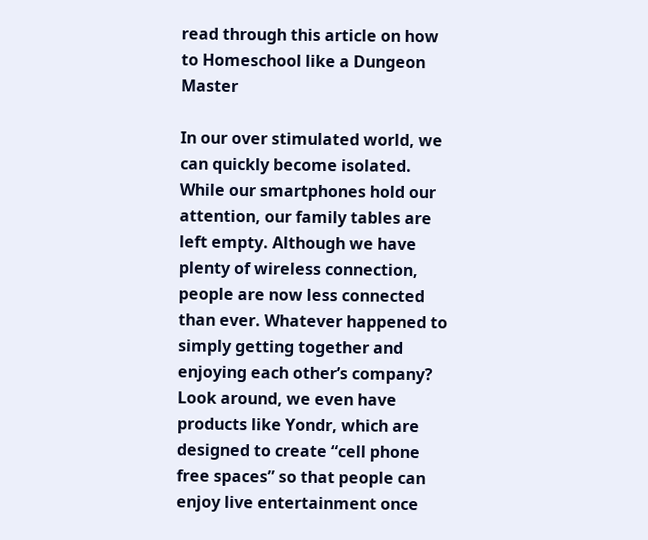read through this article on how to Homeschool like a Dungeon Master

In our over stimulated world, we can quickly become isolated. While our smartphones hold our attention, our family tables are left empty. Although we have plenty of wireless connection, people are now less connected than ever. Whatever happened to simply getting together and enjoying each other’s company? Look around, we even have products like Yondr, which are designed to create “cell phone free spaces” so that people can enjoy live entertainment once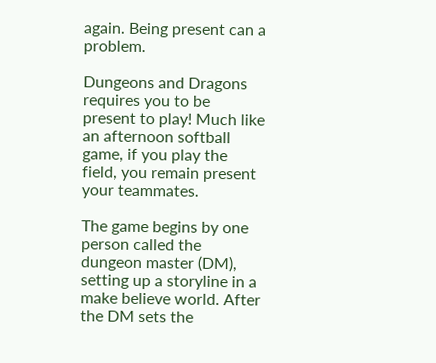again. Being present can a problem.

Dungeons and Dragons requires you to be present to play! Much like an afternoon softball game, if you play the field, you remain present your teammates.

The game begins by one person called the dungeon master (DM), setting up a storyline in a make believe world. After the DM sets the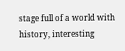stage full of a world with history, interesting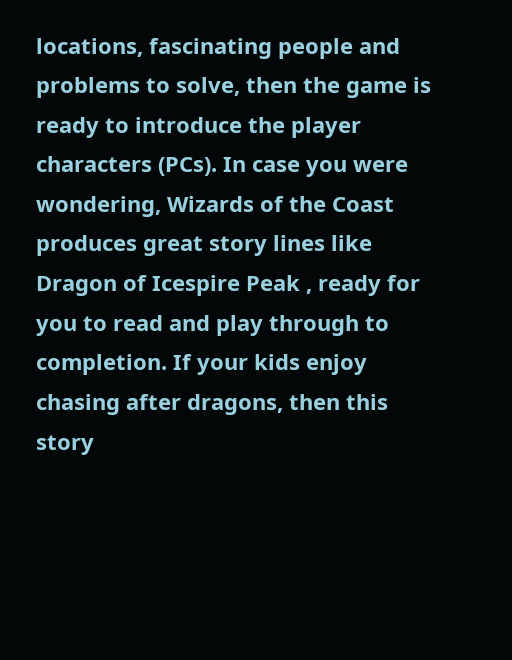locations, fascinating people and problems to solve, then the game is ready to introduce the player characters (PCs). In case you were wondering, Wizards of the Coast produces great story lines like Dragon of Icespire Peak , ready for you to read and play through to completion. If your kids enjoy chasing after dragons, then this story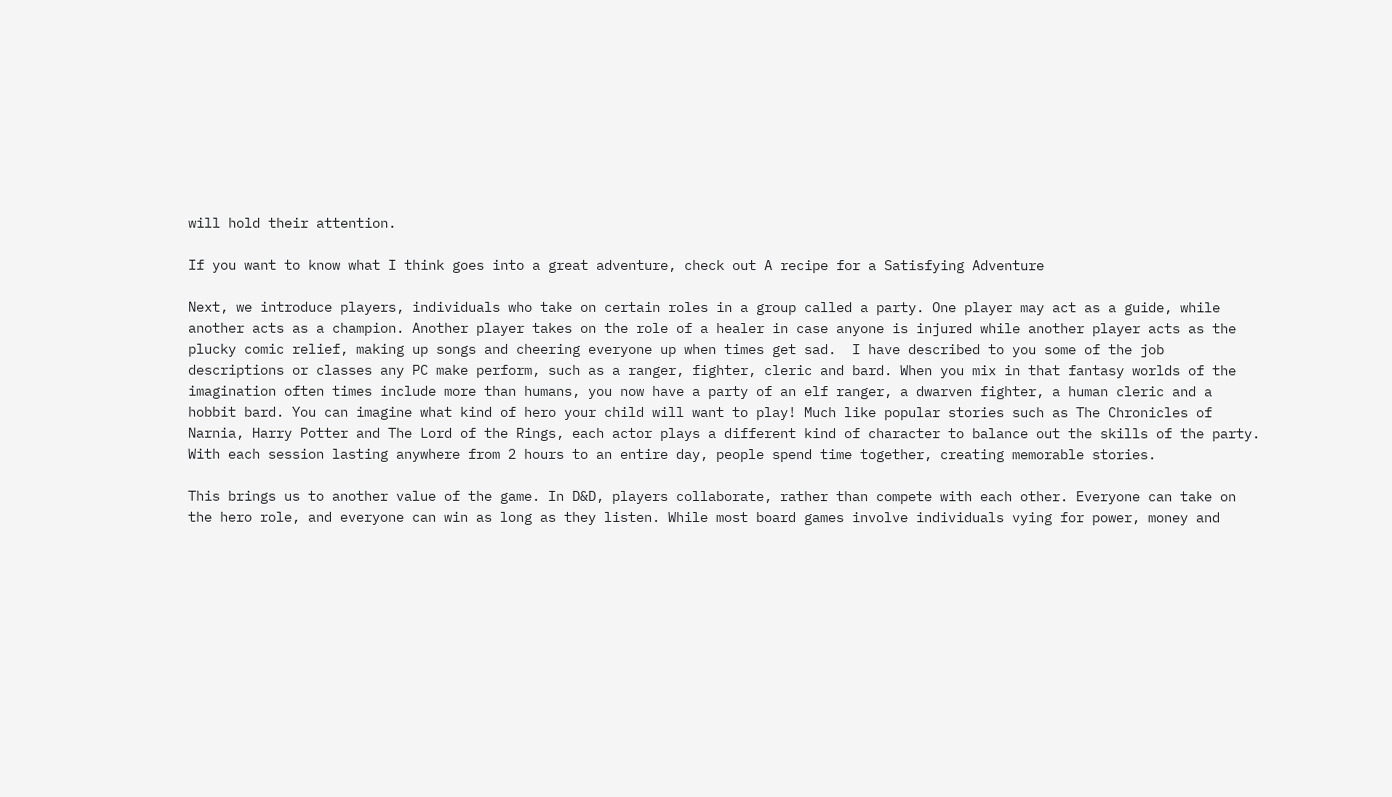will hold their attention.

If you want to know what I think goes into a great adventure, check out A recipe for a Satisfying Adventure

Next, we introduce players, individuals who take on certain roles in a group called a party. One player may act as a guide, while another acts as a champion. Another player takes on the role of a healer in case anyone is injured while another player acts as the plucky comic relief, making up songs and cheering everyone up when times get sad.  I have described to you some of the job descriptions or classes any PC make perform, such as a ranger, fighter, cleric and bard. When you mix in that fantasy worlds of the imagination often times include more than humans, you now have a party of an elf ranger, a dwarven fighter, a human cleric and a hobbit bard. You can imagine what kind of hero your child will want to play! Much like popular stories such as The Chronicles of Narnia, Harry Potter and The Lord of the Rings, each actor plays a different kind of character to balance out the skills of the party. With each session lasting anywhere from 2 hours to an entire day, people spend time together, creating memorable stories.

This brings us to another value of the game. In D&D, players collaborate, rather than compete with each other. Everyone can take on the hero role, and everyone can win as long as they listen. While most board games involve individuals vying for power, money and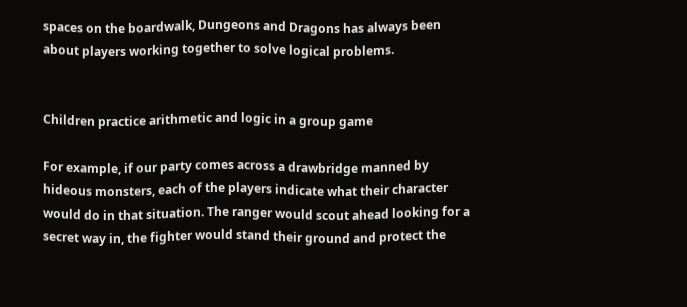spaces on the boardwalk, Dungeons and Dragons has always been about players working together to solve logical problems.


Children practice arithmetic and logic in a group game

For example, if our party comes across a drawbridge manned by hideous monsters, each of the players indicate what their character would do in that situation. The ranger would scout ahead looking for a secret way in, the fighter would stand their ground and protect the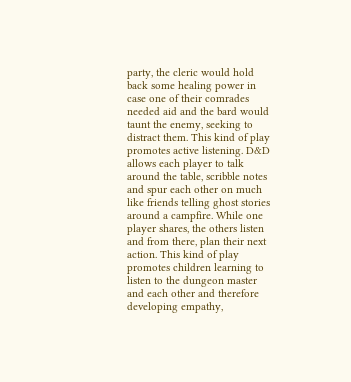party, the cleric would hold back some healing power in case one of their comrades needed aid and the bard would taunt the enemy, seeking to distract them. This kind of play promotes active listening. D&D allows each player to talk around the table, scribble notes and spur each other on much like friends telling ghost stories around a campfire. While one player shares, the others listen and from there, plan their next action. This kind of play promotes children learning to listen to the dungeon master and each other and therefore developing empathy,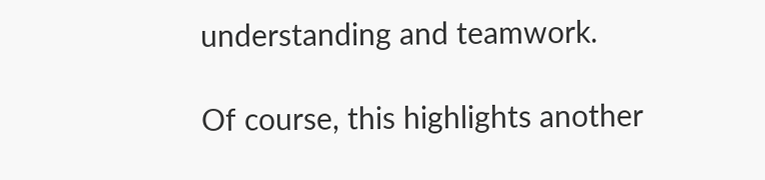understanding and teamwork.

Of course, this highlights another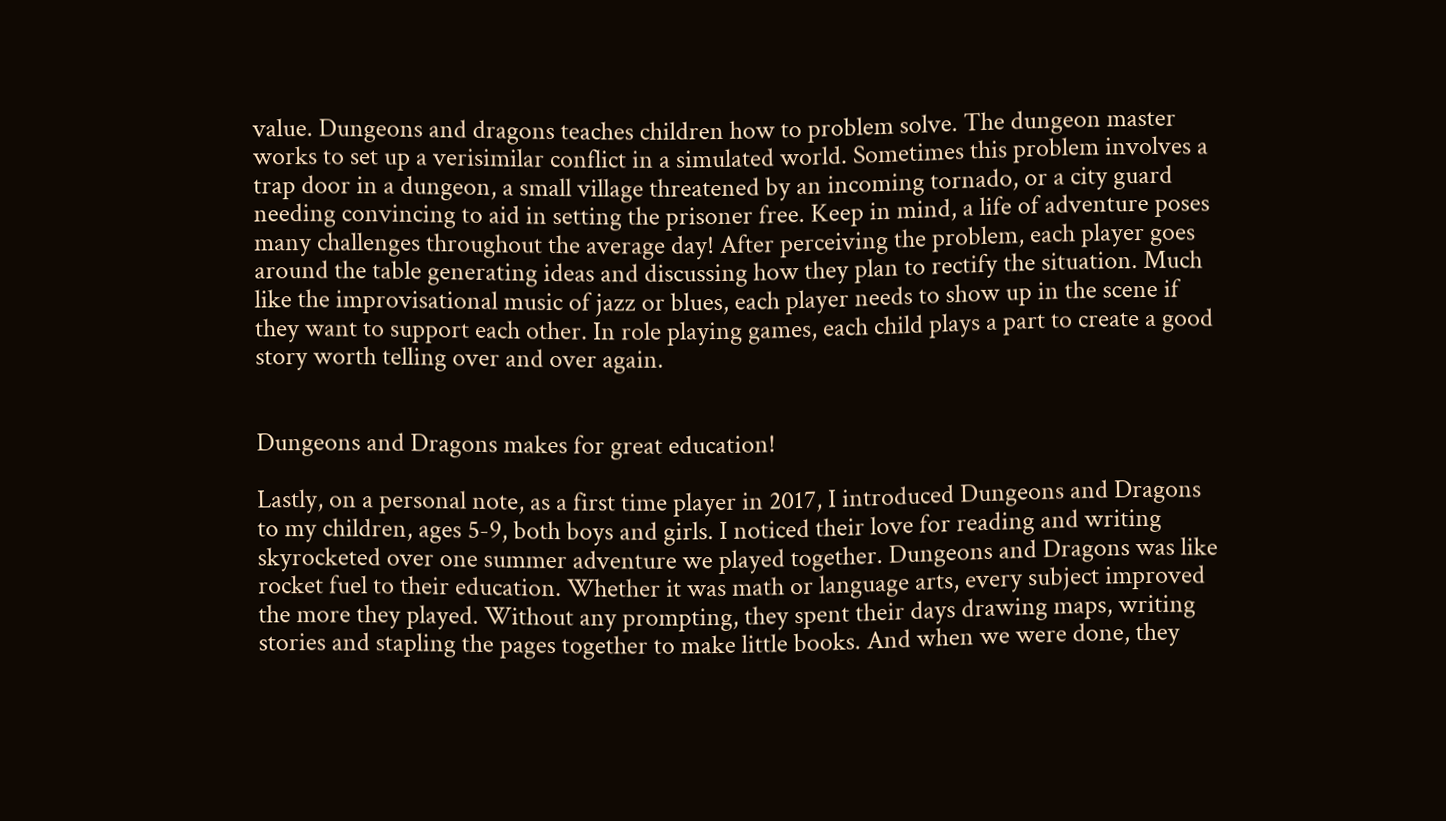value. Dungeons and dragons teaches children how to problem solve. The dungeon master works to set up a verisimilar conflict in a simulated world. Sometimes this problem involves a trap door in a dungeon, a small village threatened by an incoming tornado, or a city guard needing convincing to aid in setting the prisoner free. Keep in mind, a life of adventure poses many challenges throughout the average day! After perceiving the problem, each player goes around the table generating ideas and discussing how they plan to rectify the situation. Much like the improvisational music of jazz or blues, each player needs to show up in the scene if they want to support each other. In role playing games, each child plays a part to create a good story worth telling over and over again.


Dungeons and Dragons makes for great education!

Lastly, on a personal note, as a first time player in 2017, I introduced Dungeons and Dragons to my children, ages 5-9, both boys and girls. I noticed their love for reading and writing skyrocketed over one summer adventure we played together. Dungeons and Dragons was like rocket fuel to their education. Whether it was math or language arts, every subject improved the more they played. Without any prompting, they spent their days drawing maps, writing stories and stapling the pages together to make little books. And when we were done, they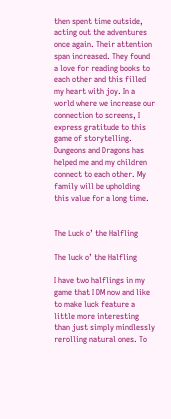then spent time outside, acting out the adventures once again. Their attention span increased. They found a love for reading books to each other and this filled my heart with joy. In a world where we increase our connection to screens, I express gratitude to this game of storytelling. Dungeons and Dragons has helped me and my children connect to each other. My family will be upholding this value for a long time.


The Luck o’ the Halfling

The luck o’ the Halfling

I have two halflings in my game that I DM now and like to make luck feature a little more interesting than just simply mindlessly rerolling natural ones. To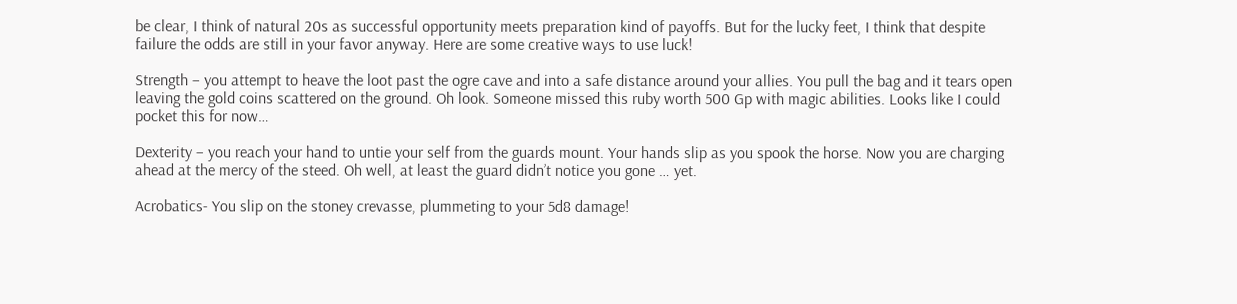be clear, I think of natural 20s as successful opportunity meets preparation kind of payoffs. But for the lucky feet, I think that despite failure the odds are still in your favor anyway. Here are some creative ways to use luck!

Strength – you attempt to heave the loot past the ogre cave and into a safe distance around your allies. You pull the bag and it tears open leaving the gold coins scattered on the ground. Oh look. Someone missed this ruby worth 500 Gp with magic abilities. Looks like I could pocket this for now…

Dexterity – you reach your hand to untie your self from the guards mount. Your hands slip as you spook the horse. Now you are charging ahead at the mercy of the steed. Oh well, at least the guard didn’t notice you gone … yet.

Acrobatics- You slip on the stoney crevasse, plummeting to your 5d8 damage!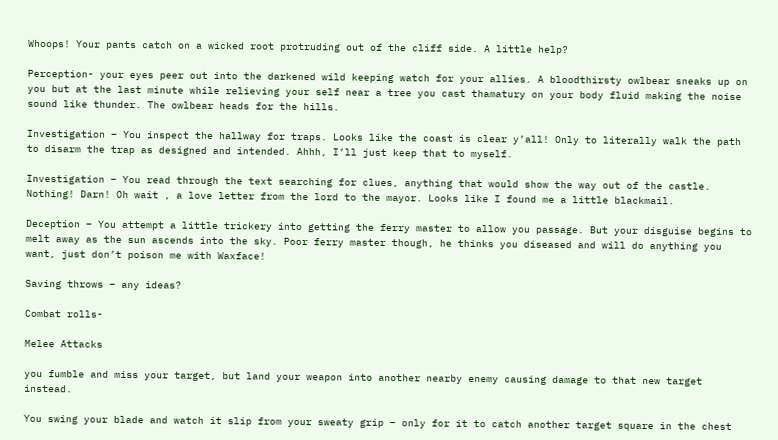Whoops! Your pants catch on a wicked root protruding out of the cliff side. A little help?

Perception- your eyes peer out into the darkened wild keeping watch for your allies. A bloodthirsty owlbear sneaks up on you but at the last minute while relieving your self near a tree you cast thamatury on your body fluid making the noise sound like thunder. The owlbear heads for the hills.

Investigation – You inspect the hallway for traps. Looks like the coast is clear y’all! Only to literally walk the path to disarm the trap as designed and intended. Ahhh, I’ll just keep that to myself.

Investigation – You read through the text searching for clues, anything that would show the way out of the castle. Nothing! Darn! Oh wait , a love letter from the lord to the mayor. Looks like I found me a little blackmail.

Deception – You attempt a little trickery into getting the ferry master to allow you passage. But your disguise begins to melt away as the sun ascends into the sky. Poor ferry master though, he thinks you diseased and will do anything you want, just don’t poison me with Waxface!

Saving throws – any ideas?

Combat rolls-

Melee Attacks

you fumble and miss your target, but land your weapon into another nearby enemy causing damage to that new target instead.

You swing your blade and watch it slip from your sweaty grip – only for it to catch another target square in the chest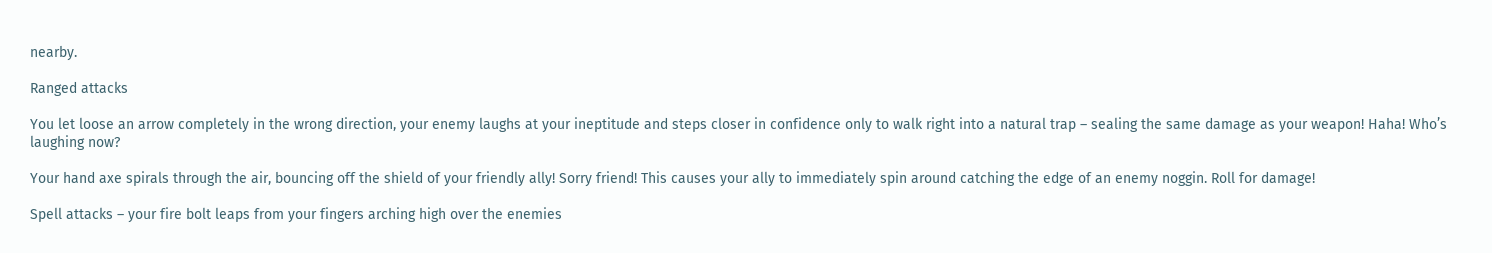nearby.

Ranged attacks

You let loose an arrow completely in the wrong direction, your enemy laughs at your ineptitude and steps closer in confidence only to walk right into a natural trap – sealing the same damage as your weapon! Haha! Who’s laughing now?

Your hand axe spirals through the air, bouncing off the shield of your friendly ally! Sorry friend! This causes your ally to immediately spin around catching the edge of an enemy noggin. Roll for damage!

Spell attacks – your fire bolt leaps from your fingers arching high over the enemies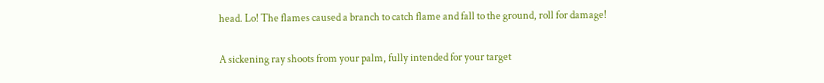head. Lo! The flames caused a branch to catch flame and fall to the ground, roll for damage!

A sickening ray shoots from your palm, fully intended for your target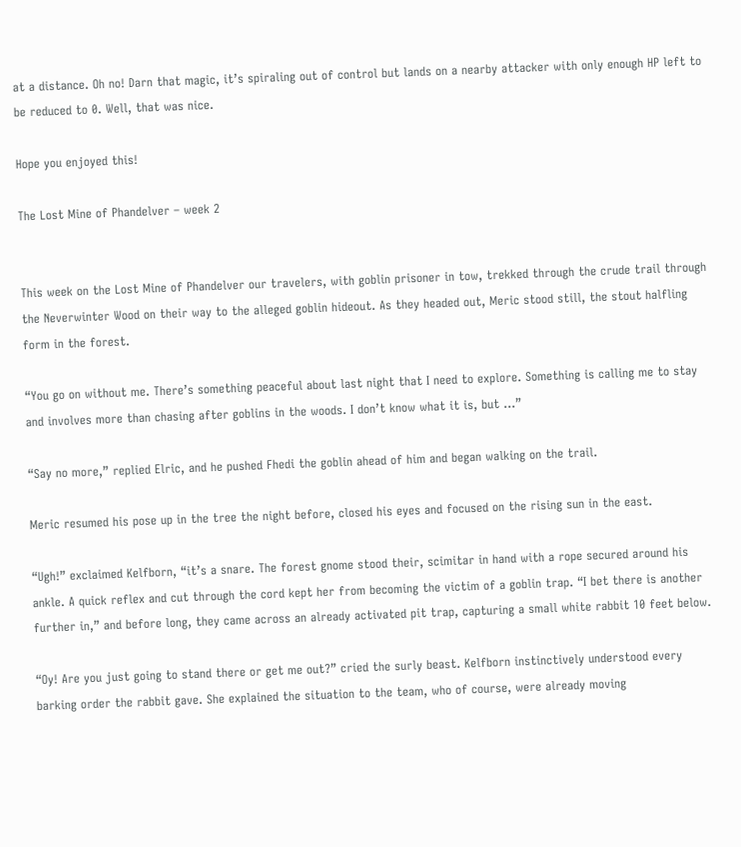at a distance. Oh no! Darn that magic, it’s spiraling out of control but lands on a nearby attacker with only enough HP left to be reduced to 0. Well, that was nice.

Hope you enjoyed this!

The Lost Mine of Phandelver – week 2


This week on the Lost Mine of Phandelver our travelers, with goblin prisoner in tow, trekked through the crude trail through the Neverwinter Wood on their way to the alleged goblin hideout. As they headed out, Meric stood still, the stout halfling form in the forest.

“You go on without me. There’s something peaceful about last night that I need to explore. Something is calling me to stay and involves more than chasing after goblins in the woods. I don’t know what it is, but …”

“Say no more,” replied Elric, and he pushed Fhedi the goblin ahead of him and began walking on the trail.

Meric resumed his pose up in the tree the night before, closed his eyes and focused on the rising sun in the east.

“Ugh!” exclaimed Kelfborn, “it’s a snare. The forest gnome stood their, scimitar in hand with a rope secured around his ankle. A quick reflex and cut through the cord kept her from becoming the victim of a goblin trap. “I bet there is another further in,” and before long, they came across an already activated pit trap, capturing a small white rabbit 10 feet below.

“Oy! Are you just going to stand there or get me out?” cried the surly beast. Kelfborn instinctively understood every barking order the rabbit gave. She explained the situation to the team, who of course, were already moving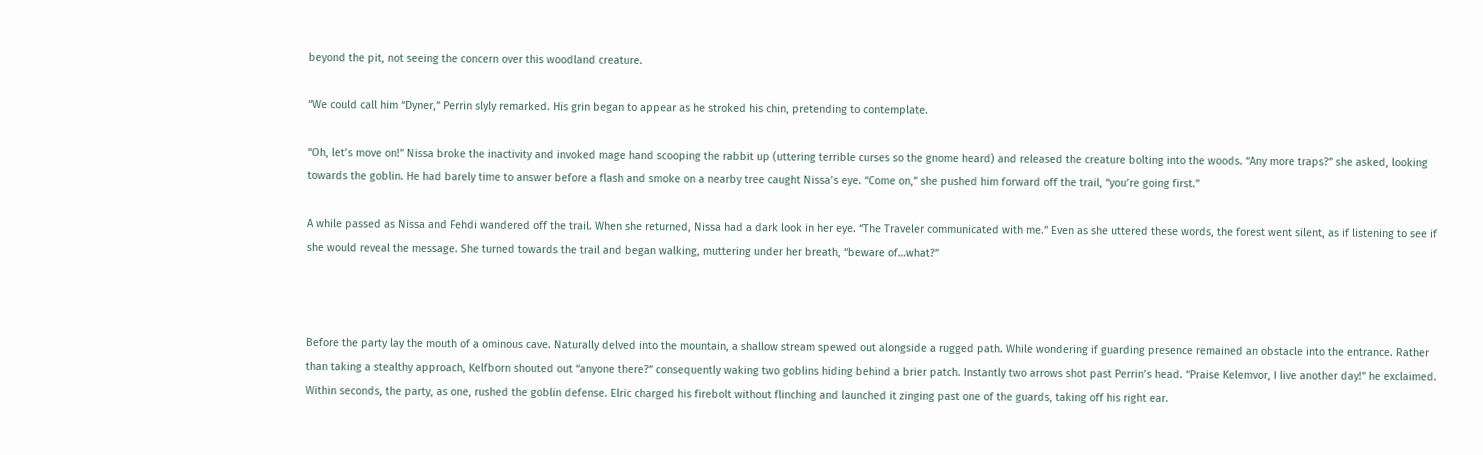beyond the pit, not seeing the concern over this woodland creature.

“We could call him “Dyner,” Perrin slyly remarked. His grin began to appear as he stroked his chin, pretending to contemplate.

“Oh, let’s move on!” Nissa broke the inactivity and invoked mage hand scooping the rabbit up (uttering terrible curses so the gnome heard) and released the creature bolting into the woods. “Any more traps?” she asked, looking towards the goblin. He had barely time to answer before a flash and smoke on a nearby tree caught Nissa’s eye. “Come on,” she pushed him forward off the trail, “you’re going first.”

A while passed as Nissa and Fehdi wandered off the trail. When she returned, Nissa had a dark look in her eye. “The Traveler communicated with me.” Even as she uttered these words, the forest went silent, as if listening to see if she would reveal the message. She turned towards the trail and began walking, muttering under her breath, “beware of…what?”



Before the party lay the mouth of a ominous cave. Naturally delved into the mountain, a shallow stream spewed out alongside a rugged path. While wondering if guarding presence remained an obstacle into the entrance. Rather than taking a stealthy approach, Kelfborn shouted out “anyone there?” consequently waking two goblins hiding behind a brier patch. Instantly two arrows shot past Perrin’s head. “Praise Kelemvor, I live another day!” he exclaimed. Within seconds, the party, as one, rushed the goblin defense. Elric charged his firebolt without flinching and launched it zinging past one of the guards, taking off his right ear.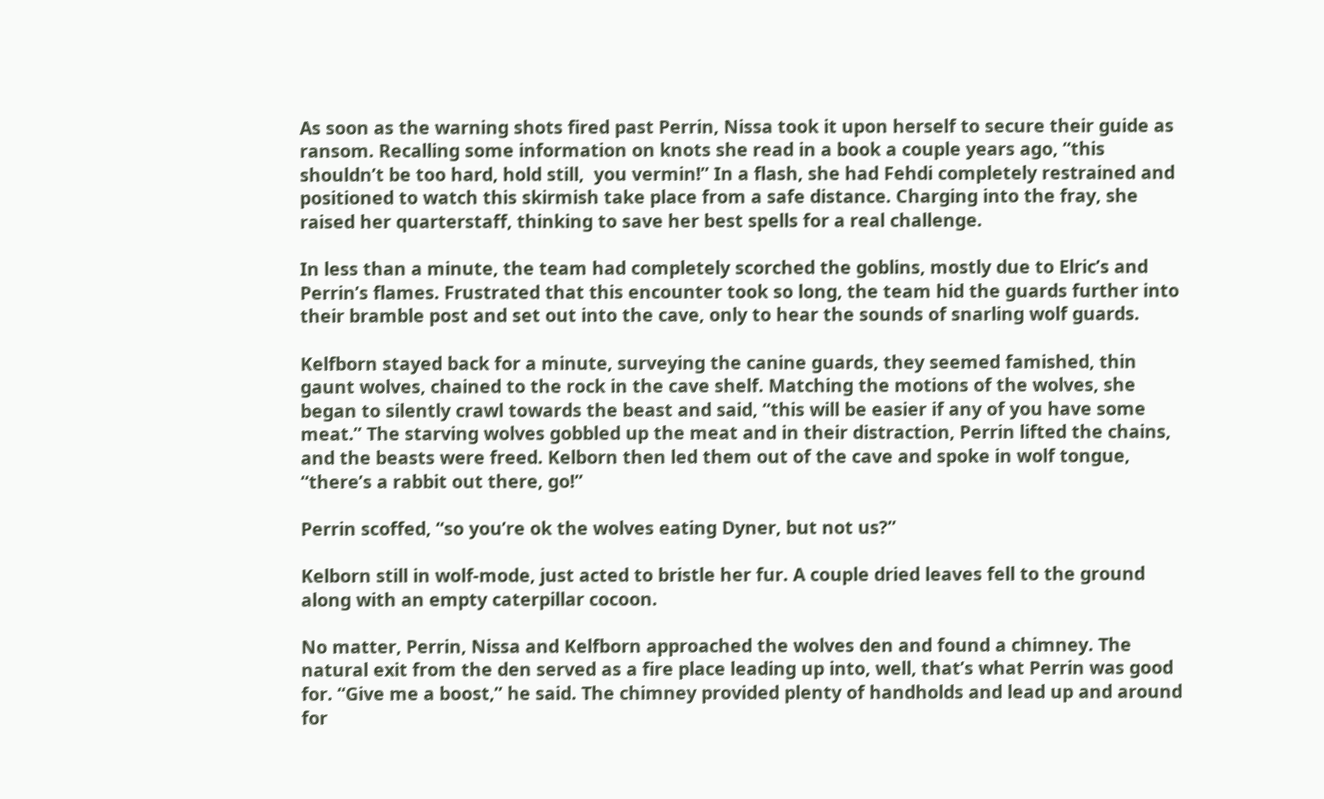As soon as the warning shots fired past Perrin, Nissa took it upon herself to secure their guide as ransom. Recalling some information on knots she read in a book a couple years ago, “this shouldn’t be too hard, hold still,  you vermin!” In a flash, she had Fehdi completely restrained and positioned to watch this skirmish take place from a safe distance. Charging into the fray, she raised her quarterstaff, thinking to save her best spells for a real challenge.

In less than a minute, the team had completely scorched the goblins, mostly due to Elric’s and Perrin’s flames. Frustrated that this encounter took so long, the team hid the guards further into their bramble post and set out into the cave, only to hear the sounds of snarling wolf guards.

Kelfborn stayed back for a minute, surveying the canine guards, they seemed famished, thin gaunt wolves, chained to the rock in the cave shelf. Matching the motions of the wolves, she began to silently crawl towards the beast and said, “this will be easier if any of you have some meat.” The starving wolves gobbled up the meat and in their distraction, Perrin lifted the chains, and the beasts were freed. Kelborn then led them out of the cave and spoke in wolf tongue, “there’s a rabbit out there, go!”

Perrin scoffed, “so you’re ok the wolves eating Dyner, but not us?”

Kelborn still in wolf-mode, just acted to bristle her fur. A couple dried leaves fell to the ground along with an empty caterpillar cocoon.

No matter, Perrin, Nissa and Kelfborn approached the wolves den and found a chimney. The natural exit from the den served as a fire place leading up into, well, that’s what Perrin was good for. “Give me a boost,” he said. The chimney provided plenty of handholds and lead up and around for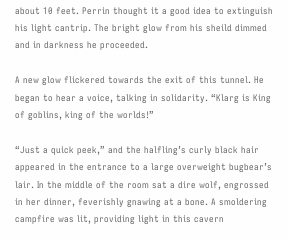about 10 feet. Perrin thought it a good idea to extinguish his light cantrip. The bright glow from his sheild dimmed and in darkness he proceeded.

A new glow flickered towards the exit of this tunnel. He began to hear a voice, talking in solidarity. “Klarg is King of goblins, king of the worlds!”

“Just a quick peek,” and the halfling’s curly black hair appeared in the entrance to a large overweight bugbear’s lair. In the middle of the room sat a dire wolf, engrossed in her dinner, feverishly gnawing at a bone. A smoldering campfire was lit, providing light in this cavern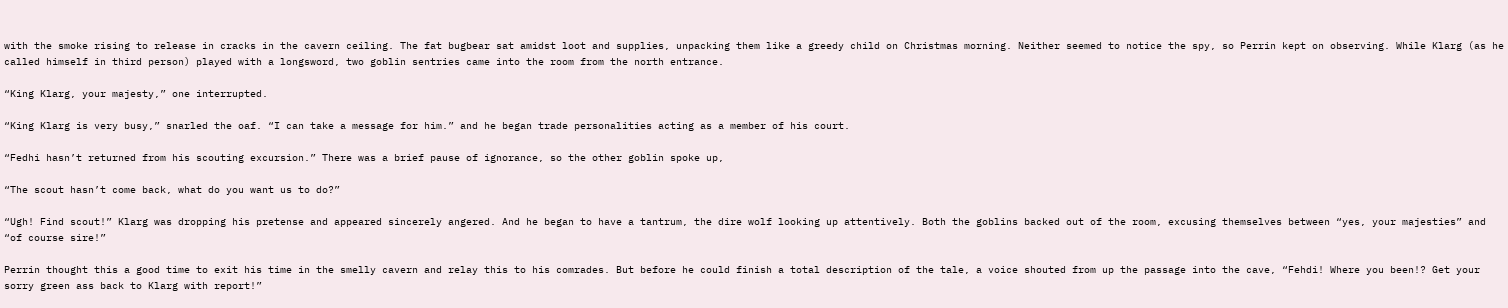with the smoke rising to release in cracks in the cavern ceiling. The fat bugbear sat amidst loot and supplies, unpacking them like a greedy child on Christmas morning. Neither seemed to notice the spy, so Perrin kept on observing. While Klarg (as he called himself in third person) played with a longsword, two goblin sentries came into the room from the north entrance.

“King Klarg, your majesty,” one interrupted.

“King Klarg is very busy,” snarled the oaf. “I can take a message for him.” and he began trade personalities acting as a member of his court.

“Fedhi hasn’t returned from his scouting excursion.” There was a brief pause of ignorance, so the other goblin spoke up,

“The scout hasn’t come back, what do you want us to do?”

“Ugh! Find scout!” Klarg was dropping his pretense and appeared sincerely angered. And he began to have a tantrum, the dire wolf looking up attentively. Both the goblins backed out of the room, excusing themselves between “yes, your majesties” and “of course sire!”

Perrin thought this a good time to exit his time in the smelly cavern and relay this to his comrades. But before he could finish a total description of the tale, a voice shouted from up the passage into the cave, “Fehdi! Where you been!? Get your sorry green ass back to Klarg with report!”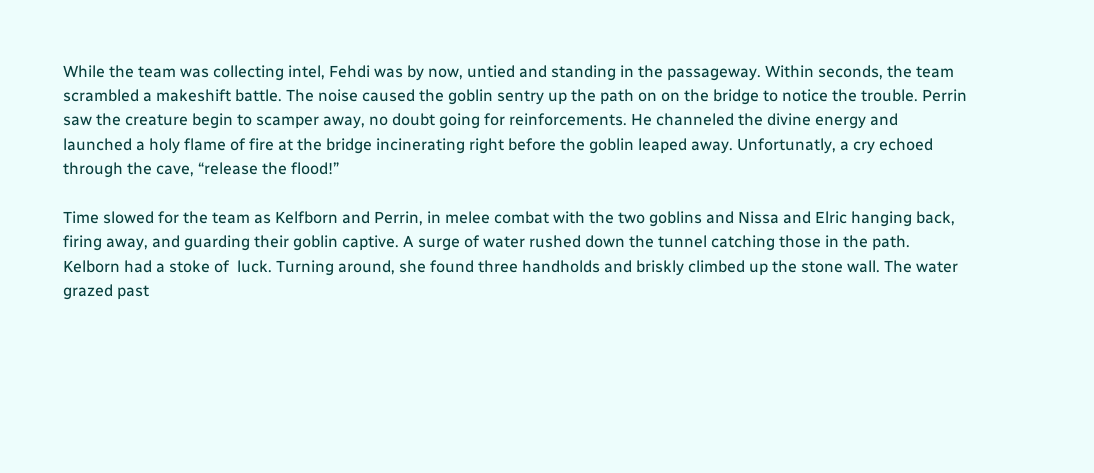While the team was collecting intel, Fehdi was by now, untied and standing in the passageway. Within seconds, the team scrambled a makeshift battle. The noise caused the goblin sentry up the path on on the bridge to notice the trouble. Perrin saw the creature begin to scamper away, no doubt going for reinforcements. He channeled the divine energy and launched a holy flame of fire at the bridge incinerating right before the goblin leaped away. Unfortunatly, a cry echoed through the cave, “release the flood!”

Time slowed for the team as Kelfborn and Perrin, in melee combat with the two goblins and Nissa and Elric hanging back, firing away, and guarding their goblin captive. A surge of water rushed down the tunnel catching those in the path. Kelborn had a stoke of  luck. Turning around, she found three handholds and briskly climbed up the stone wall. The water grazed past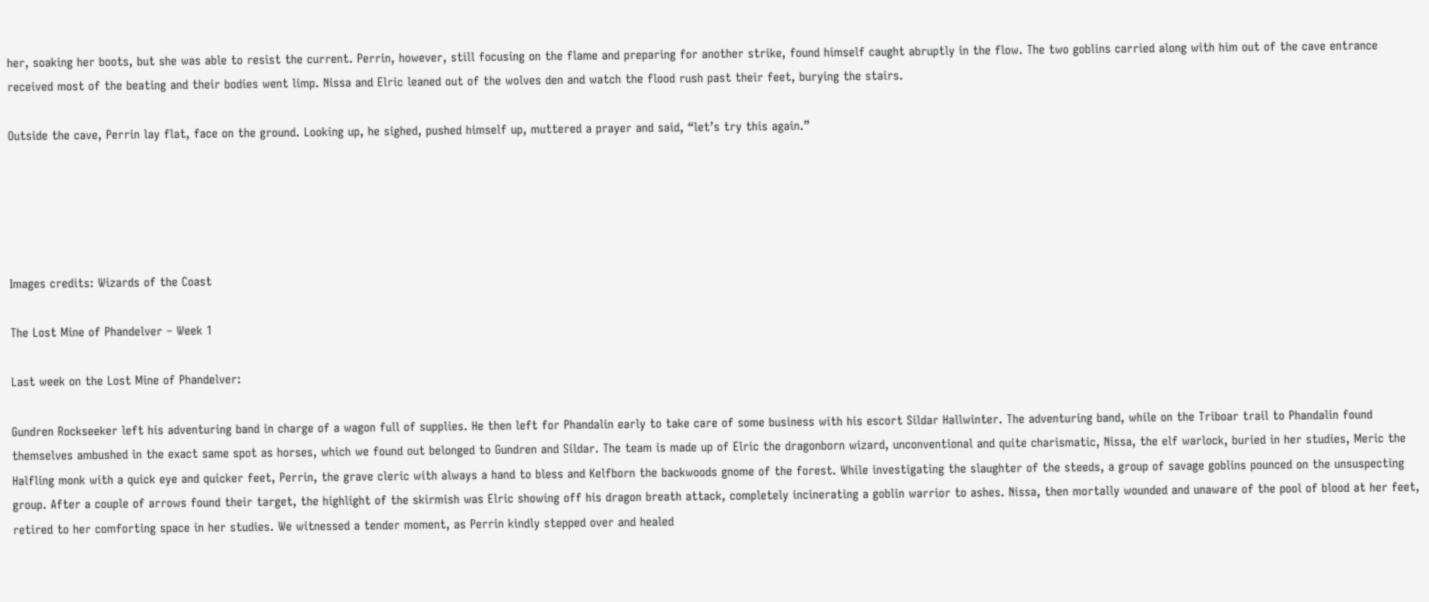her, soaking her boots, but she was able to resist the current. Perrin, however, still focusing on the flame and preparing for another strike, found himself caught abruptly in the flow. The two goblins carried along with him out of the cave entrance received most of the beating and their bodies went limp. Nissa and Elric leaned out of the wolves den and watch the flood rush past their feet, burying the stairs.

Outside the cave, Perrin lay flat, face on the ground. Looking up, he sighed, pushed himself up, muttered a prayer and said, “let’s try this again.”





Images credits: Wizards of the Coast

The Lost Mine of Phandelver – Week 1

Last week on the Lost Mine of Phandelver:

Gundren Rockseeker left his adventuring band in charge of a wagon full of supplies. He then left for Phandalin early to take care of some business with his escort Sildar Hallwinter. The adventuring band, while on the Triboar trail to Phandalin found themselves ambushed in the exact same spot as horses, which we found out belonged to Gundren and Sildar. The team is made up of Elric the dragonborn wizard, unconventional and quite charismatic, Nissa, the elf warlock, buried in her studies, Meric the Halfling monk with a quick eye and quicker feet, Perrin, the grave cleric with always a hand to bless and Kelfborn the backwoods gnome of the forest. While investigating the slaughter of the steeds, a group of savage goblins pounced on the unsuspecting group. After a couple of arrows found their target, the highlight of the skirmish was Elric showing off his dragon breath attack, completely incinerating a goblin warrior to ashes. Nissa, then mortally wounded and unaware of the pool of blood at her feet, retired to her comforting space in her studies. We witnessed a tender moment, as Perrin kindly stepped over and healed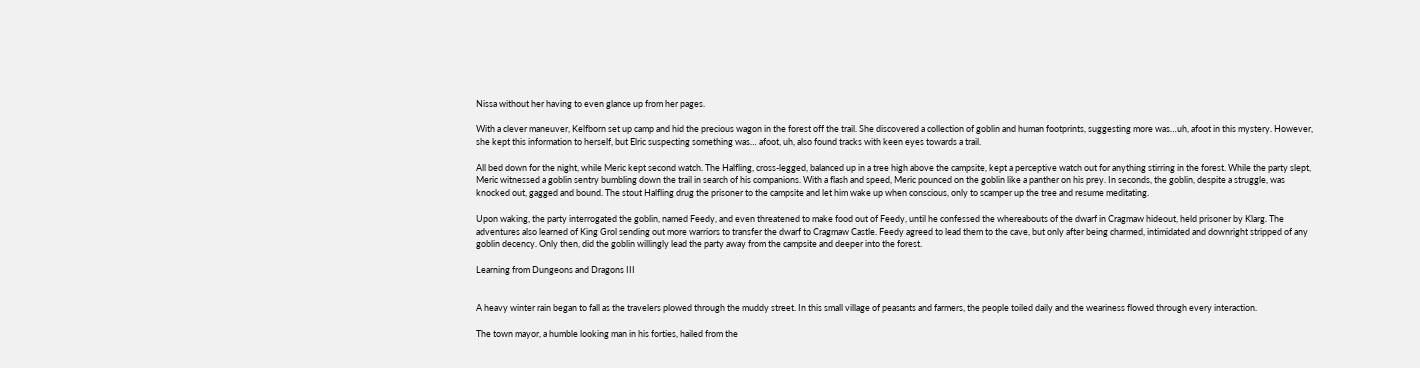Nissa without her having to even glance up from her pages.

With a clever maneuver, Kelfborn set up camp and hid the precious wagon in the forest off the trail. She discovered a collection of goblin and human footprints, suggesting more was…uh, afoot in this mystery. However, she kept this information to herself, but Elric suspecting something was… afoot, uh, also found tracks with keen eyes towards a trail.

All bed down for the night, while Meric kept second watch. The Halfling, cross-legged, balanced up in a tree high above the campsite, kept a perceptive watch out for anything stirring in the forest. While the party slept, Meric witnessed a goblin sentry bumbling down the trail in search of his companions. With a flash and speed, Meric pounced on the goblin like a panther on his prey. In seconds, the goblin, despite a struggle, was knocked out, gagged and bound. The stout Halfling drug the prisoner to the campsite and let him wake up when conscious, only to scamper up the tree and resume meditating.

Upon waking, the party interrogated the goblin, named Feedy, and even threatened to make food out of Feedy, until he confessed the whereabouts of the dwarf in Cragmaw hideout, held prisoner by Klarg. The adventures also learned of King Grol sending out more warriors to transfer the dwarf to Cragmaw Castle. Feedy agreed to lead them to the cave, but only after being charmed, intimidated and downright stripped of any goblin decency. Only then, did the goblin willingly lead the party away from the campsite and deeper into the forest.

Learning from Dungeons and Dragons III


A heavy winter rain began to fall as the travelers plowed through the muddy street. In this small village of peasants and farmers, the people toiled daily and the weariness flowed through every interaction.

The town mayor, a humble looking man in his forties, hailed from the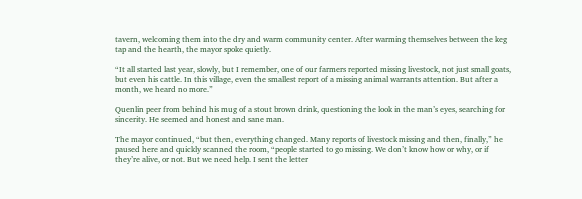tavern, welcoming them into the dry and warm community center. After warming themselves between the keg tap and the hearth, the mayor spoke quietly.

“It all started last year, slowly, but I remember, one of our farmers reported missing livestock, not just small goats, but even his cattle. In this village, even the smallest report of a missing animal warrants attention. But after a month, we heard no more.”

Quenlin peer from behind his mug of a stout brown drink, questioning the look in the man’s eyes, searching for sincerity. He seemed and honest and sane man.

The mayor continued, “but then, everything changed. Many reports of livestock missing and then, finally,” he paused here and quickly scanned the room, “people started to go missing. We don’t know how or why, or if they’re alive, or not. But we need help. I sent the letter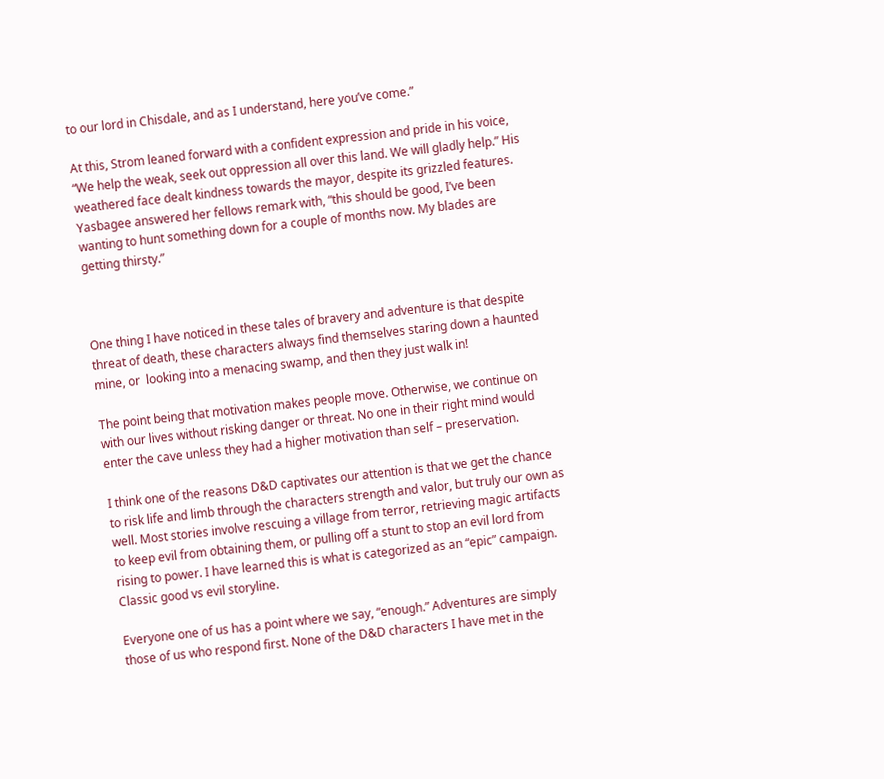to our lord in Chisdale, and as I understand, here you’ve come.”

At this, Strom leaned forward with a confident expression and pride in his voice, “We help the weak, seek out oppression all over this land. We will gladly help.” His weathered face dealt kindness towards the mayor, despite its grizzled features. Yasbagee answered her fellows remark with, “this should be good, I’ve been wanting to hunt something down for a couple of months now. My blades are getting thirsty.”



One thing I have noticed in these tales of bravery and adventure is that despite threat of death, these characters always find themselves staring down a haunted mine, or  looking into a menacing swamp, and then they just walk in!

The point being that motivation makes people move. Otherwise, we continue on with our lives without risking danger or threat. No one in their right mind would enter the cave unless they had a higher motivation than self – preservation.

I think one of the reasons D&D captivates our attention is that we get the chance to risk life and limb through the characters strength and valor, but truly our own as well. Most stories involve rescuing a village from terror, retrieving magic artifacts to keep evil from obtaining them, or pulling off a stunt to stop an evil lord from rising to power. I have learned this is what is categorized as an “epic” campaign. Classic good vs evil storyline.

Everyone one of us has a point where we say, “enough.” Adventures are simply those of us who respond first. None of the D&D characters I have met in the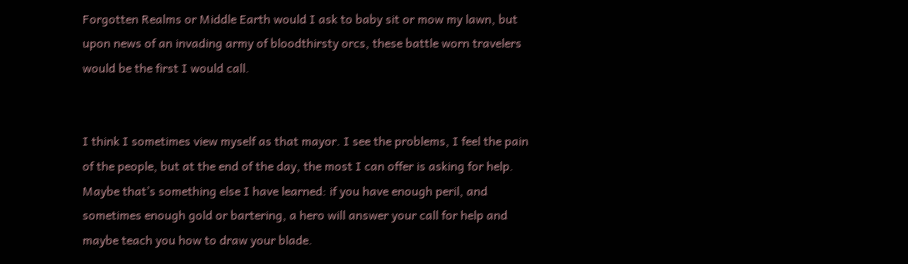Forgotten Realms or Middle Earth would I ask to baby sit or mow my lawn, but upon news of an invading army of bloodthirsty orcs, these battle worn travelers would be the first I would call.


I think I sometimes view myself as that mayor. I see the problems, I feel the pain of the people, but at the end of the day, the most I can offer is asking for help. Maybe that’s something else I have learned: if you have enough peril, and sometimes enough gold or bartering, a hero will answer your call for help and maybe teach you how to draw your blade.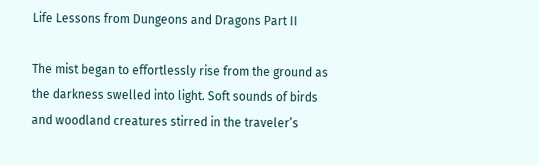Life Lessons from Dungeons and Dragons Part II

The mist began to effortlessly rise from the ground as the darkness swelled into light. Soft sounds of birds and woodland creatures stirred in the traveler’s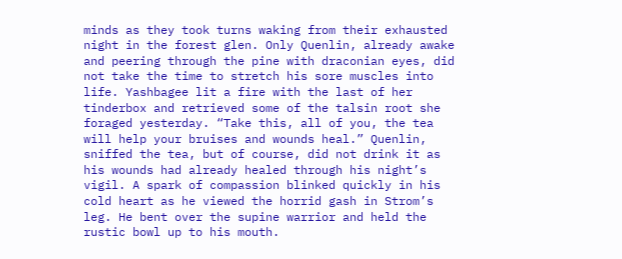minds as they took turns waking from their exhausted night in the forest glen. Only Quenlin, already awake and peering through the pine with draconian eyes, did not take the time to stretch his sore muscles into life. Yashbagee lit a fire with the last of her tinderbox and retrieved some of the talsin root she foraged yesterday. “Take this, all of you, the tea will help your bruises and wounds heal.” Quenlin, sniffed the tea, but of course, did not drink it as his wounds had already healed through his night’s vigil. A spark of compassion blinked quickly in his cold heart as he viewed the horrid gash in Strom’s leg. He bent over the supine warrior and held the rustic bowl up to his mouth.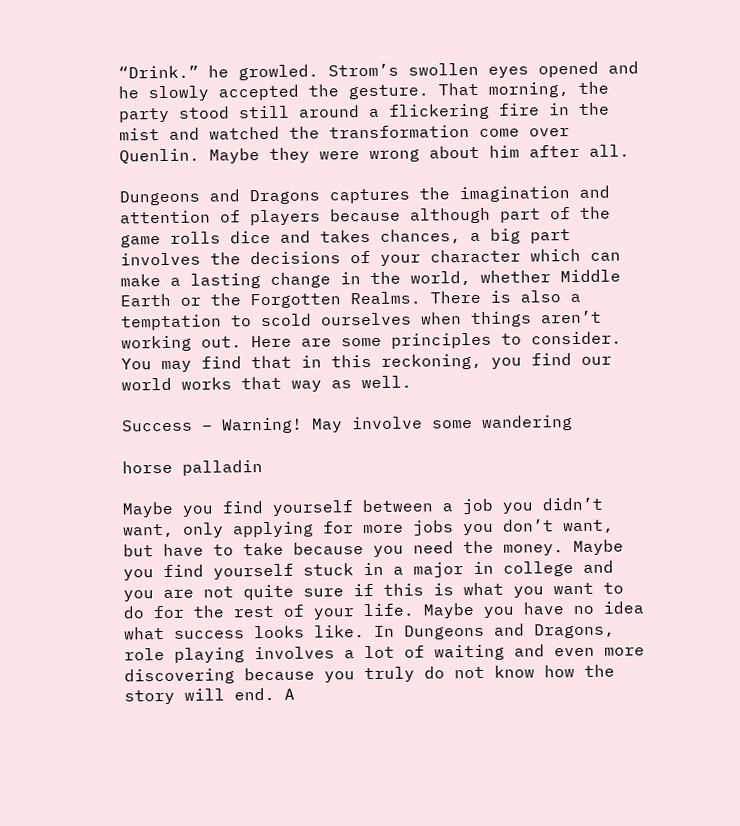“Drink.” he growled. Strom’s swollen eyes opened and he slowly accepted the gesture. That morning, the party stood still around a flickering fire in the mist and watched the transformation come over Quenlin. Maybe they were wrong about him after all.

Dungeons and Dragons captures the imagination and attention of players because although part of the game rolls dice and takes chances, a big part involves the decisions of your character which can make a lasting change in the world, whether Middle Earth or the Forgotten Realms. There is also a temptation to scold ourselves when things aren’t working out. Here are some principles to consider. You may find that in this reckoning, you find our world works that way as well.

Success – Warning! May involve some wandering

horse palladin

Maybe you find yourself between a job you didn’t want, only applying for more jobs you don’t want, but have to take because you need the money. Maybe you find yourself stuck in a major in college and you are not quite sure if this is what you want to do for the rest of your life. Maybe you have no idea what success looks like. In Dungeons and Dragons, role playing involves a lot of waiting and even more discovering because you truly do not know how the story will end. A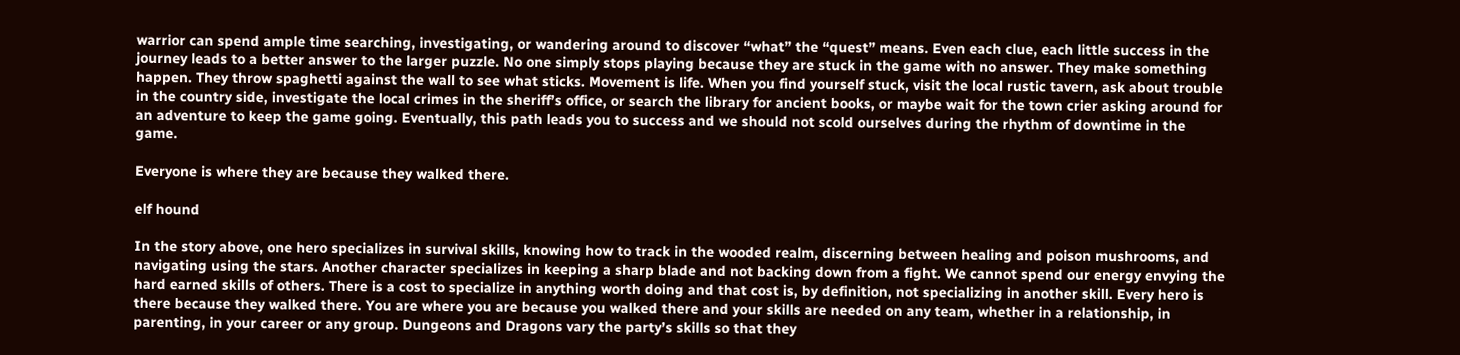warrior can spend ample time searching, investigating, or wandering around to discover “what” the “quest” means. Even each clue, each little success in the journey leads to a better answer to the larger puzzle. No one simply stops playing because they are stuck in the game with no answer. They make something happen. They throw spaghetti against the wall to see what sticks. Movement is life. When you find yourself stuck, visit the local rustic tavern, ask about trouble in the country side, investigate the local crimes in the sheriff’s office, or search the library for ancient books, or maybe wait for the town crier asking around for an adventure to keep the game going. Eventually, this path leads you to success and we should not scold ourselves during the rhythm of downtime in the game.

Everyone is where they are because they walked there.

elf hound

In the story above, one hero specializes in survival skills, knowing how to track in the wooded realm, discerning between healing and poison mushrooms, and navigating using the stars. Another character specializes in keeping a sharp blade and not backing down from a fight. We cannot spend our energy envying the hard earned skills of others. There is a cost to specialize in anything worth doing and that cost is, by definition, not specializing in another skill. Every hero is there because they walked there. You are where you are because you walked there and your skills are needed on any team, whether in a relationship, in parenting, in your career or any group. Dungeons and Dragons vary the party’s skills so that they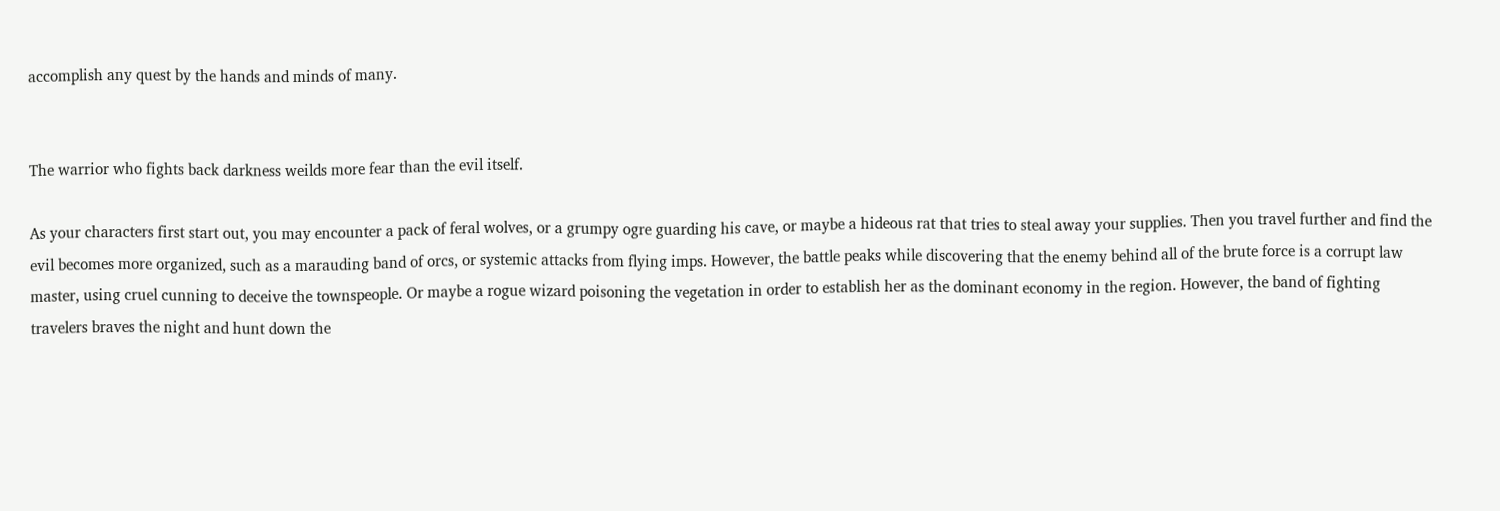accomplish any quest by the hands and minds of many.


The warrior who fights back darkness weilds more fear than the evil itself.

As your characters first start out, you may encounter a pack of feral wolves, or a grumpy ogre guarding his cave, or maybe a hideous rat that tries to steal away your supplies. Then you travel further and find the evil becomes more organized, such as a marauding band of orcs, or systemic attacks from flying imps. However, the battle peaks while discovering that the enemy behind all of the brute force is a corrupt law master, using cruel cunning to deceive the townspeople. Or maybe a rogue wizard poisoning the vegetation in order to establish her as the dominant economy in the region. However, the band of fighting travelers braves the night and hunt down the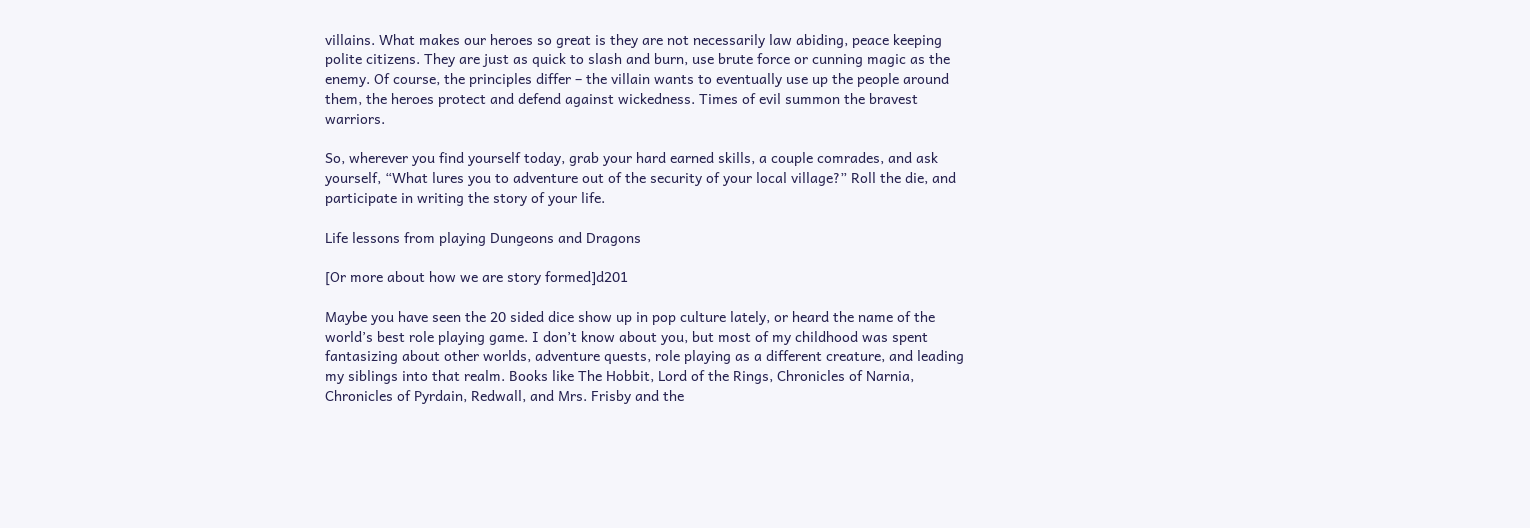villains. What makes our heroes so great is they are not necessarily law abiding, peace keeping polite citizens. They are just as quick to slash and burn, use brute force or cunning magic as the enemy. Of course, the principles differ – the villain wants to eventually use up the people around them, the heroes protect and defend against wickedness. Times of evil summon the bravest warriors.

So, wherever you find yourself today, grab your hard earned skills, a couple comrades, and ask yourself, “What lures you to adventure out of the security of your local village?” Roll the die, and participate in writing the story of your life.

Life lessons from playing Dungeons and Dragons

[Or more about how we are story formed]d201

Maybe you have seen the 20 sided dice show up in pop culture lately, or heard the name of the world’s best role playing game. I don’t know about you, but most of my childhood was spent fantasizing about other worlds, adventure quests, role playing as a different creature, and leading my siblings into that realm. Books like The Hobbit, Lord of the Rings, Chronicles of Narnia, Chronicles of Pyrdain, Redwall, and Mrs. Frisby and the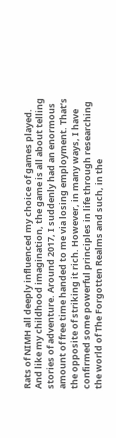Rats of NIMH all deeply influenced my choice of games played. And like my childhood imagination, the game is all about telling stories of adventure. Around 2017, I suddenly had an enormous amount of free time handed to me via losing employment. That’s the opposite of striking it rich. However, in many ways, I have confirmed some powerful principles in life through researching the world of The Forgotten Realms and such, in the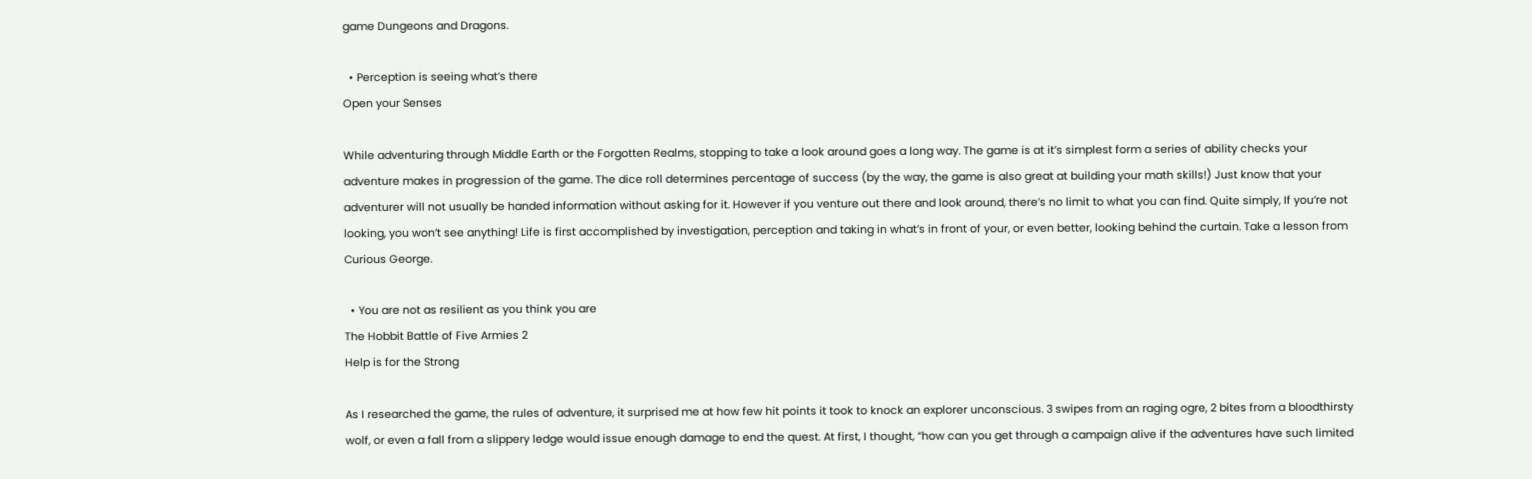game Dungeons and Dragons.

  • Perception is seeing what’s there
Open your Senses

While adventuring through Middle Earth or the Forgotten Realms, stopping to take a look around goes a long way. The game is at it’s simplest form a series of ability checks your adventure makes in progression of the game. The dice roll determines percentage of success (by the way, the game is also great at building your math skills!) Just know that your adventurer will not usually be handed information without asking for it. However if you venture out there and look around, there’s no limit to what you can find. Quite simply, If you’re not looking, you won’t see anything! Life is first accomplished by investigation, perception and taking in what’s in front of your, or even better, looking behind the curtain. Take a lesson from Curious George.

  • You are not as resilient as you think you are
The Hobbit Battle of Five Armies 2
Help is for the Strong

As I researched the game, the rules of adventure, it surprised me at how few hit points it took to knock an explorer unconscious. 3 swipes from an raging ogre, 2 bites from a bloodthirsty wolf, or even a fall from a slippery ledge would issue enough damage to end the quest. At first, I thought, “how can you get through a campaign alive if the adventures have such limited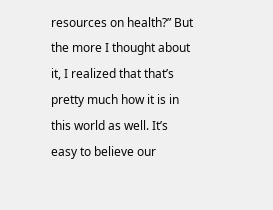resources on health?” But the more I thought about it, I realized that that’s pretty much how it is in this world as well. It’s easy to believe our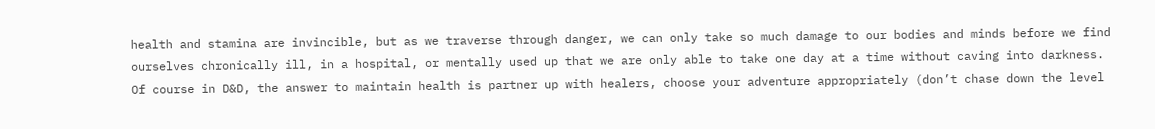health and stamina are invincible, but as we traverse through danger, we can only take so much damage to our bodies and minds before we find ourselves chronically ill, in a hospital, or mentally used up that we are only able to take one day at a time without caving into darkness. Of course in D&D, the answer to maintain health is partner up with healers, choose your adventure appropriately (don’t chase down the level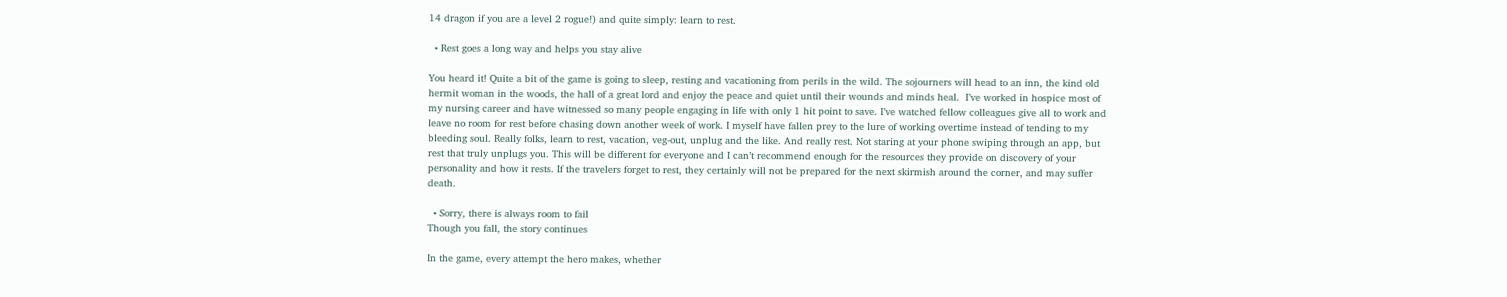14 dragon if you are a level 2 rogue!) and quite simply: learn to rest.

  • Rest goes a long way and helps you stay alive

You heard it! Quite a bit of the game is going to sleep, resting and vacationing from perils in the wild. The sojourners will head to an inn, the kind old hermit woman in the woods, the hall of a great lord and enjoy the peace and quiet until their wounds and minds heal.  I’ve worked in hospice most of my nursing career and have witnessed so many people engaging in life with only 1 hit point to save. I’ve watched fellow colleagues give all to work and leave no room for rest before chasing down another week of work. I myself have fallen prey to the lure of working overtime instead of tending to my bleeding soul. Really folks, learn to rest, vacation, veg-out, unplug and the like. And really rest. Not staring at your phone swiping through an app, but rest that truly unplugs you. This will be different for everyone and I can’t recommend enough for the resources they provide on discovery of your personality and how it rests. If the travelers forget to rest, they certainly will not be prepared for the next skirmish around the corner, and may suffer death.

  • Sorry, there is always room to fail
Though you fall, the story continues

In the game, every attempt the hero makes, whether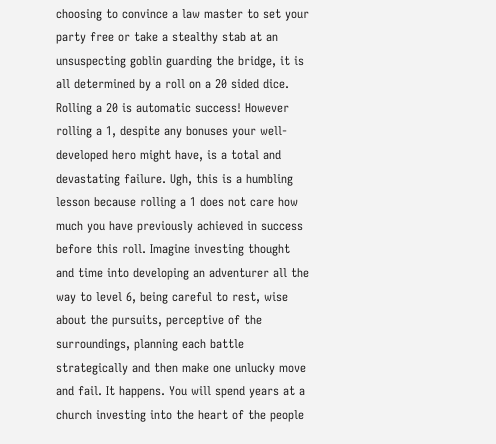choosing to convince a law master to set your party free or take a stealthy stab at an unsuspecting goblin guarding the bridge, it is all determined by a roll on a 20 sided dice. Rolling a 20 is automatic success! However rolling a 1, despite any bonuses your well-developed hero might have, is a total and devastating failure. Ugh, this is a humbling lesson because rolling a 1 does not care how much you have previously achieved in success before this roll. Imagine investing thought and time into developing an adventurer all the way to level 6, being careful to rest, wise about the pursuits, perceptive of the surroundings, planning each battle strategically and then make one unlucky move and fail. It happens. You will spend years at a church investing into the heart of the people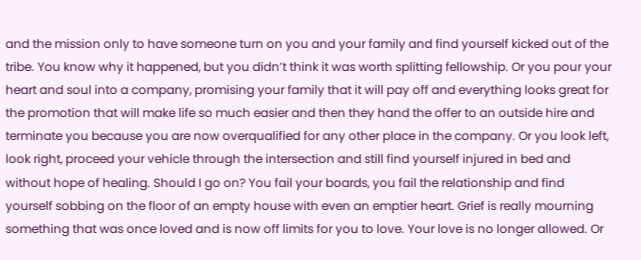and the mission only to have someone turn on you and your family and find yourself kicked out of the tribe. You know why it happened, but you didn’t think it was worth splitting fellowship. Or you pour your heart and soul into a company, promising your family that it will pay off and everything looks great for the promotion that will make life so much easier and then they hand the offer to an outside hire and terminate you because you are now overqualified for any other place in the company. Or you look left, look right, proceed your vehicle through the intersection and still find yourself injured in bed and without hope of healing. Should I go on? You fail your boards, you fail the relationship and find yourself sobbing on the floor of an empty house with even an emptier heart. Grief is really mourning something that was once loved and is now off limits for you to love. Your love is no longer allowed. Or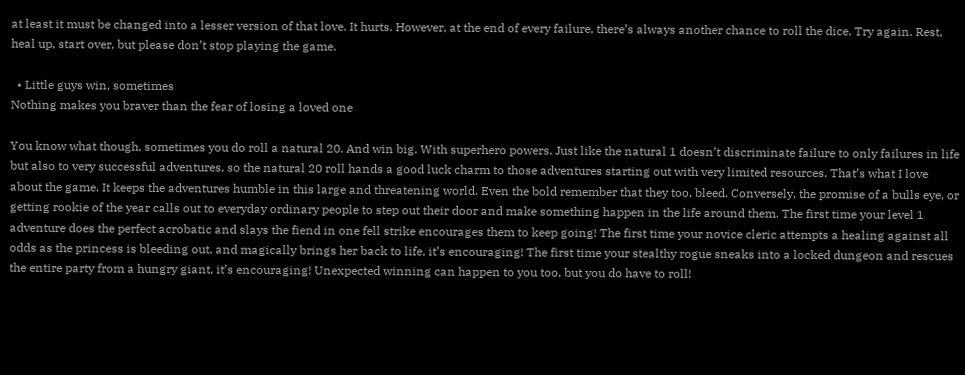at least it must be changed into a lesser version of that love. It hurts. However, at the end of every failure, there’s always another chance to roll the dice. Try again. Rest, heal up, start over, but please don’t stop playing the game.

  • Little guys win, sometimes
Nothing makes you braver than the fear of losing a loved one

You know what though, sometimes you do roll a natural 20. And win big. With superhero powers. Just like the natural 1 doesn’t discriminate failure to only failures in life but also to very successful adventures, so the natural 20 roll hands a good luck charm to those adventures starting out with very limited resources. That’s what I love about the game. It keeps the adventures humble in this large and threatening world. Even the bold remember that they too, bleed. Conversely, the promise of a bulls eye, or getting rookie of the year calls out to everyday ordinary people to step out their door and make something happen in the life around them. The first time your level 1 adventure does the perfect acrobatic and slays the fiend in one fell strike encourages them to keep going! The first time your novice cleric attempts a healing against all odds as the princess is bleeding out, and magically brings her back to life, it’s encouraging! The first time your stealthy rogue sneaks into a locked dungeon and rescues the entire party from a hungry giant, it’s encouraging! Unexpected winning can happen to you too, but you do have to roll!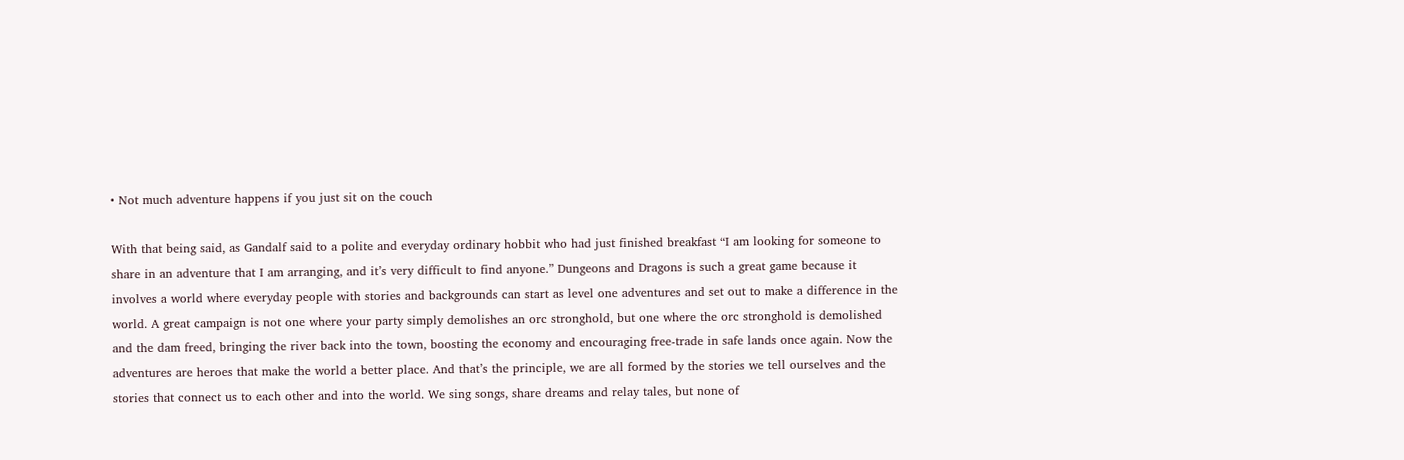• Not much adventure happens if you just sit on the couch

With that being said, as Gandalf said to a polite and everyday ordinary hobbit who had just finished breakfast “I am looking for someone to share in an adventure that I am arranging, and it’s very difficult to find anyone.” Dungeons and Dragons is such a great game because it involves a world where everyday people with stories and backgrounds can start as level one adventures and set out to make a difference in the world. A great campaign is not one where your party simply demolishes an orc stronghold, but one where the orc stronghold is demolished and the dam freed, bringing the river back into the town, boosting the economy and encouraging free-trade in safe lands once again. Now the adventures are heroes that make the world a better place. And that’s the principle, we are all formed by the stories we tell ourselves and the stories that connect us to each other and into the world. We sing songs, share dreams and relay tales, but none of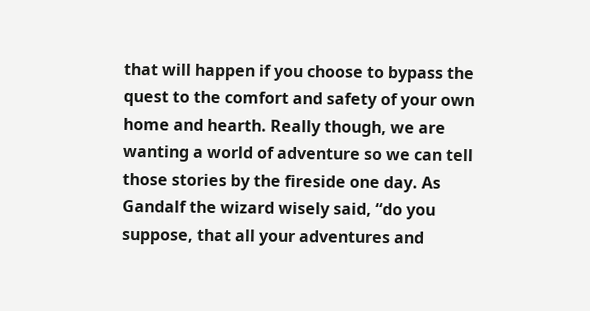that will happen if you choose to bypass the quest to the comfort and safety of your own home and hearth. Really though, we are wanting a world of adventure so we can tell those stories by the fireside one day. As Gandalf the wizard wisely said, “do you suppose, that all your adventures and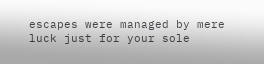escapes were managed by mere luck just for your sole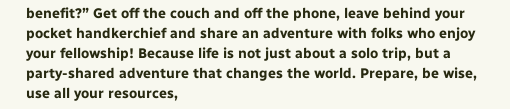benefit?” Get off the couch and off the phone, leave behind your pocket handkerchief and share an adventure with folks who enjoy your fellowship! Because life is not just about a solo trip, but a party-shared adventure that changes the world. Prepare, be wise, use all your resources,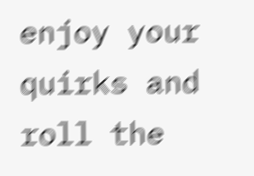enjoy your quirks and roll the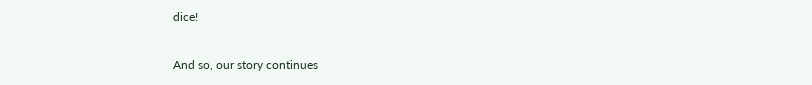dice!

And so, our story continues